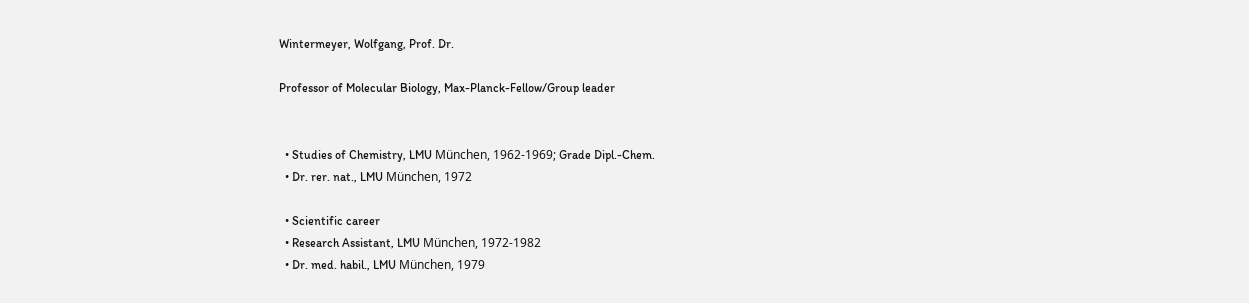Wintermeyer, Wolfgang, Prof. Dr.

Professor of Molecular Biology, Max-Planck-Fellow/Group leader


  • Studies of Chemistry, LMU München, 1962-1969; Grade Dipl.-Chem.
  • Dr. rer. nat., LMU München, 1972

  • Scientific career
  • Research Assistant, LMU München, 1972-1982
  • Dr. med. habil., LMU München, 1979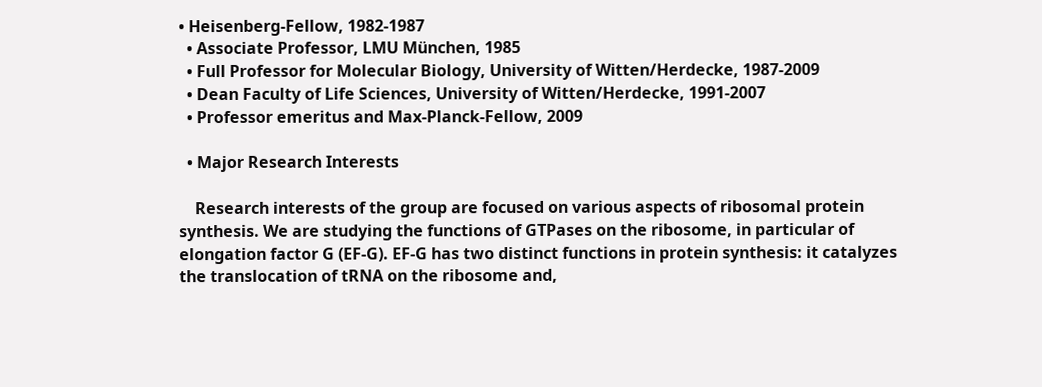• Heisenberg-Fellow, 1982-1987
  • Associate Professor, LMU München, 1985
  • Full Professor for Molecular Biology, University of Witten/Herdecke, 1987-2009
  • Dean Faculty of Life Sciences, University of Witten/Herdecke, 1991-2007
  • Professor emeritus and Max-Planck-Fellow, 2009

  • Major Research Interests

    Research interests of the group are focused on various aspects of ribosomal protein synthesis. We are studying the functions of GTPases on the ribosome, in particular of elongation factor G (EF-G). EF-G has two distinct functions in protein synthesis: it catalyzes the translocation of tRNA on the ribosome and,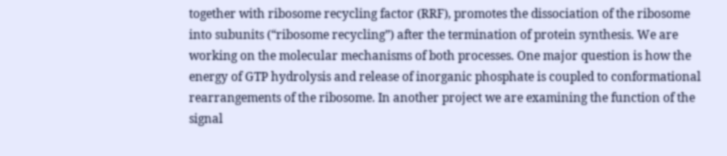together with ribosome recycling factor (RRF), promotes the dissociation of the ribosome into subunits (“ribosome recycling”) after the termination of protein synthesis. We are working on the molecular mechanisms of both processes. One major question is how the energy of GTP hydrolysis and release of inorganic phosphate is coupled to conformational rearrangements of the ribosome. In another project we are examining the function of the signal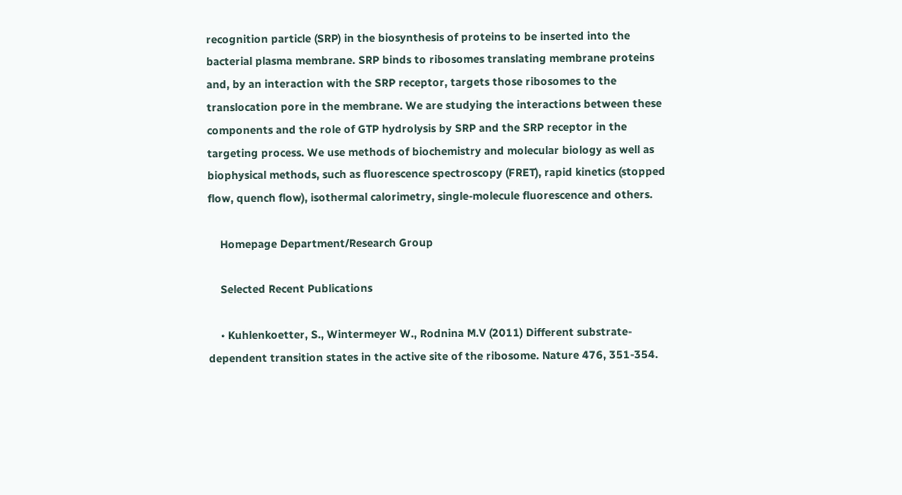recognition particle (SRP) in the biosynthesis of proteins to be inserted into the bacterial plasma membrane. SRP binds to ribosomes translating membrane proteins and, by an interaction with the SRP receptor, targets those ribosomes to the translocation pore in the membrane. We are studying the interactions between these components and the role of GTP hydrolysis by SRP and the SRP receptor in the targeting process. We use methods of biochemistry and molecular biology as well as biophysical methods, such as fluorescence spectroscopy (FRET), rapid kinetics (stopped flow, quench flow), isothermal calorimetry, single-molecule fluorescence and others.

    Homepage Department/Research Group

    Selected Recent Publications

    • Kuhlenkoetter, S., Wintermeyer W., Rodnina M.V (2011) Different substrate-dependent transition states in the active site of the ribosome. Nature 476, 351-354.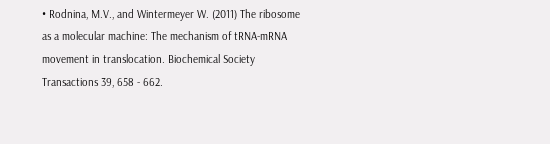• Rodnina, M.V., and Wintermeyer W. (2011) The ribosome as a molecular machine: The mechanism of tRNA-mRNA movement in translocation. Biochemical Society Transactions 39, 658 - 662.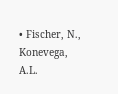• Fischer, N., Konevega, A.L.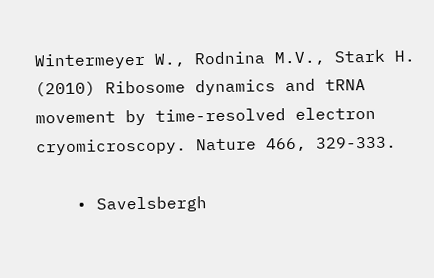Wintermeyer W., Rodnina M.V., Stark H. (2010) Ribosome dynamics and tRNA movement by time-resolved electron cryomicroscopy. Nature 466, 329-333.

    • Savelsbergh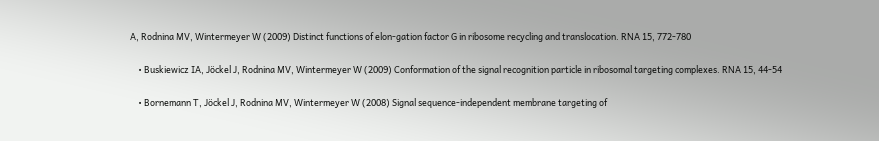A, Rodnina MV, Wintermeyer W (2009) Distinct functions of elon-gation factor G in ribosome recycling and translocation. RNA 15, 772-780

    • Buskiewicz IA, Jöckel J, Rodnina MV, Wintermeyer W (2009) Conformation of the signal recognition particle in ribosomal targeting complexes. RNA 15, 44-54

    • Bornemann T, Jöckel J, Rodnina MV, Wintermeyer W (2008) Signal sequence-independent membrane targeting of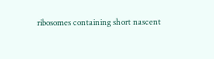ribosomes containing short nascent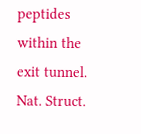peptides within the exit tunnel. Nat. Struct.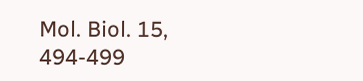Mol. Biol. 15, 494-499